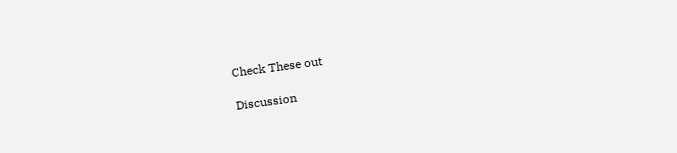Check These out

Discussion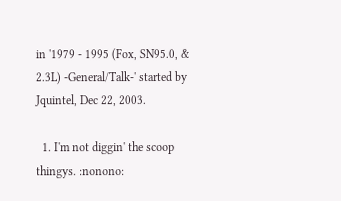in '1979 - 1995 (Fox, SN95.0, & 2.3L) -General/Talk-' started by Jquintel, Dec 22, 2003.

  1. I'm not diggin' the scoop thingys. :nonono: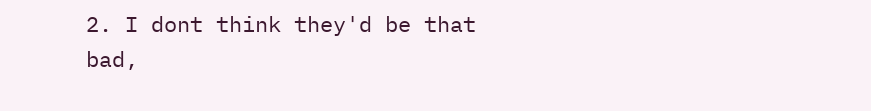2. I dont think they'd be that bad,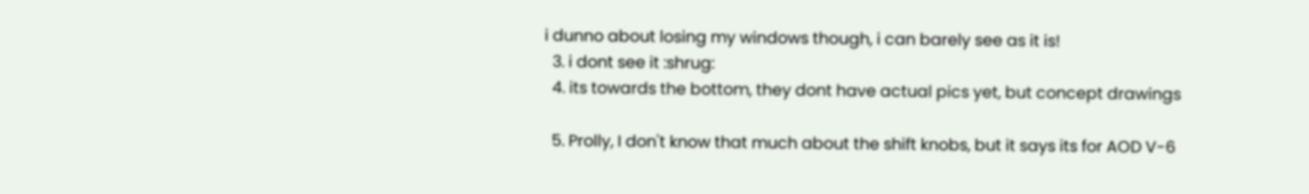i dunno about losing my windows though, i can barely see as it is!
  3. i dont see it :shrug:
  4. its towards the bottom, they dont have actual pics yet, but concept drawings

  5. Prolly, I don't know that much about the shift knobs, but it says its for AOD V-6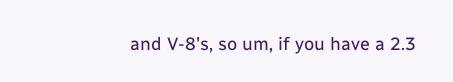and V-8's, so um, if you have a 2.3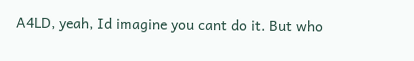A4LD, yeah, Id imagine you cant do it. But who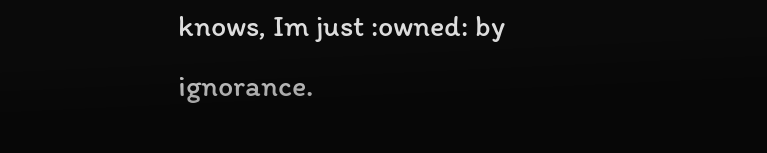knows, Im just :owned: by ignorance.